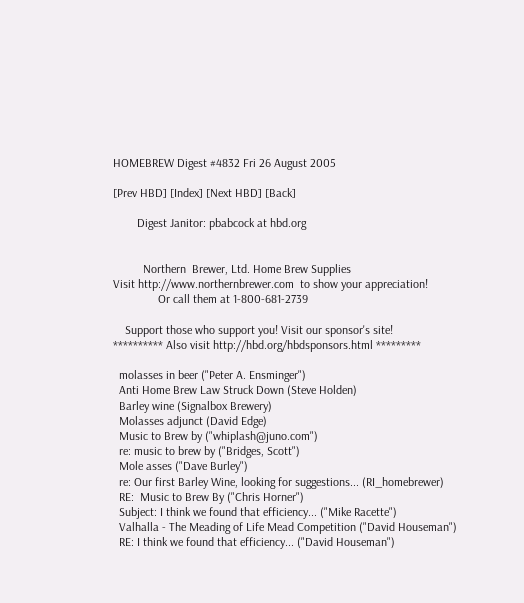HOMEBREW Digest #4832 Fri 26 August 2005

[Prev HBD] [Index] [Next HBD] [Back]

        Digest Janitor: pbabcock at hbd.org


          Northern  Brewer, Ltd. Home Brew Supplies
Visit http://www.northernbrewer.com  to show your appreciation!
               Or call them at 1-800-681-2739

    Support those who support you! Visit our sponsor's site!
********** Also visit http://hbd.org/hbdsponsors.html *********

  molasses in beer ("Peter A. Ensminger")
  Anti Home Brew Law Struck Down (Steve Holden)
  Barley wine (Signalbox Brewery)
  Molasses adjunct (David Edge)
  Music to Brew by ("whiplash@juno.com")
  re: music to brew by ("Bridges, Scott")
  Mole asses ("Dave Burley")
  re: Our first Barley Wine, looking for suggestions... (RI_homebrewer)
  RE:  Music to Brew By ("Chris Horner")
  Subject: I think we found that efficiency... ("Mike Racette")
  Valhalla - The Meading of Life Mead Competition ("David Houseman")
  RE: I think we found that efficiency... ("David Houseman")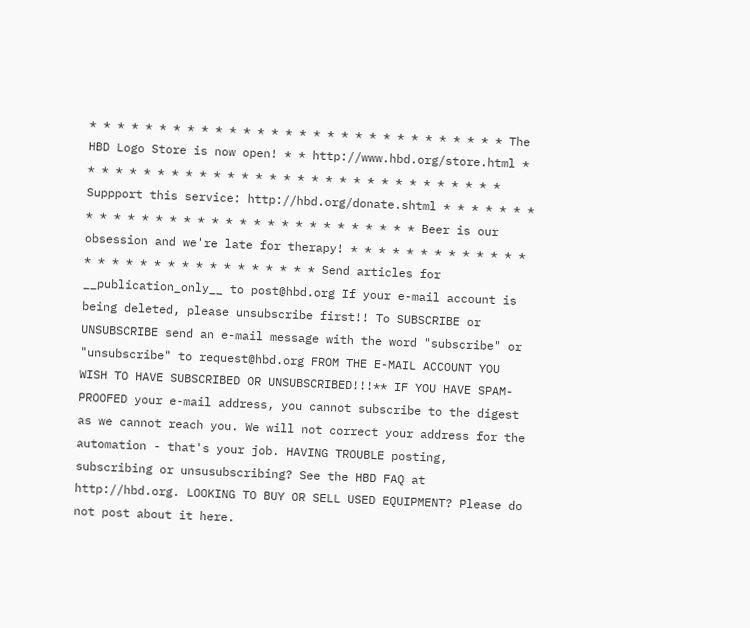* * * * * * * * * * * * * * * * * * * * * * * * * * * * * * The HBD Logo Store is now open! * * http://www.hbd.org/store.html * * * * * * * * * * * * * * * * * * * * * * * * * * * * * * * Suppport this service: http://hbd.org/donate.shtml * * * * * * * * * * * * * * * * * * * * * * * * * * * * * * * Beer is our obsession and we're late for therapy! * * * * * * * * * * * * * * * * * * * * * * * * * * * * * * Send articles for __publication_only__ to post@hbd.org If your e-mail account is being deleted, please unsubscribe first!! To SUBSCRIBE or UNSUBSCRIBE send an e-mail message with the word "subscribe" or "unsubscribe" to request@hbd.org FROM THE E-MAIL ACCOUNT YOU WISH TO HAVE SUBSCRIBED OR UNSUBSCRIBED!!!** IF YOU HAVE SPAM-PROOFED your e-mail address, you cannot subscribe to the digest as we cannot reach you. We will not correct your address for the automation - that's your job. HAVING TROUBLE posting, subscribing or unsusubscribing? See the HBD FAQ at http://hbd.org. LOOKING TO BUY OR SELL USED EQUIPMENT? Please do not post about it here.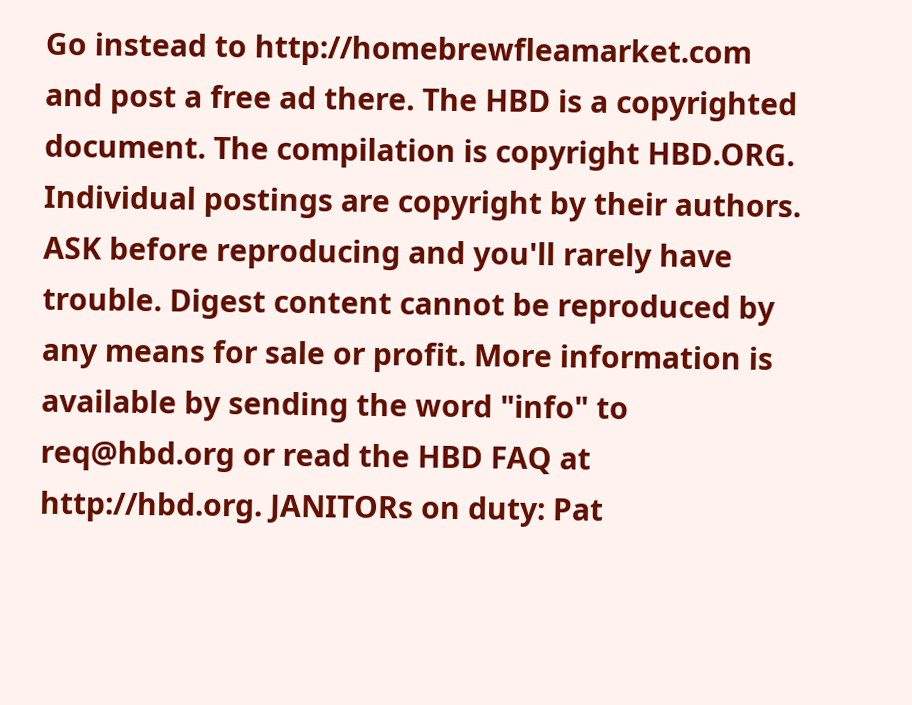Go instead to http://homebrewfleamarket.com and post a free ad there. The HBD is a copyrighted document. The compilation is copyright HBD.ORG. Individual postings are copyright by their authors. ASK before reproducing and you'll rarely have trouble. Digest content cannot be reproduced by any means for sale or profit. More information is available by sending the word "info" to req@hbd.org or read the HBD FAQ at http://hbd.org. JANITORs on duty: Pat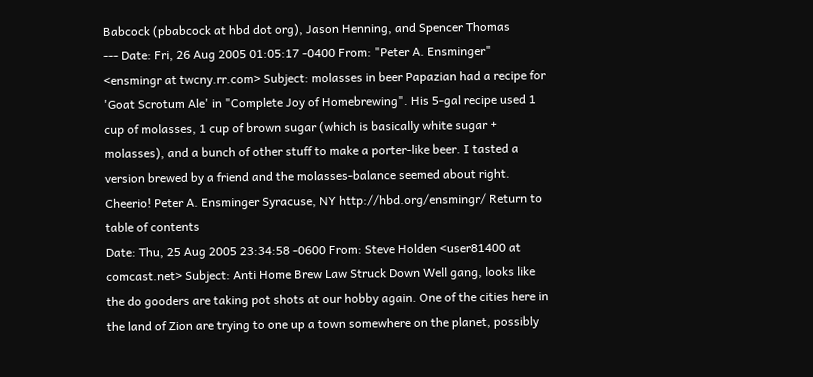Babcock (pbabcock at hbd dot org), Jason Henning, and Spencer Thomas
--- Date: Fri, 26 Aug 2005 01:05:17 -0400 From: "Peter A. Ensminger" <ensmingr at twcny.rr.com> Subject: molasses in beer Papazian had a recipe for 'Goat Scrotum Ale' in "Complete Joy of Homebrewing". His 5-gal recipe used 1 cup of molasses, 1 cup of brown sugar (which is basically white sugar + molasses), and a bunch of other stuff to make a porter-like beer. I tasted a version brewed by a friend and the molasses-balance seemed about right. Cheerio! Peter A. Ensminger Syracuse, NY http://hbd.org/ensmingr/ Return to table of contents
Date: Thu, 25 Aug 2005 23:34:58 -0600 From: Steve Holden <user81400 at comcast.net> Subject: Anti Home Brew Law Struck Down Well gang, looks like the do gooders are taking pot shots at our hobby again. One of the cities here in the land of Zion are trying to one up a town somewhere on the planet, possibly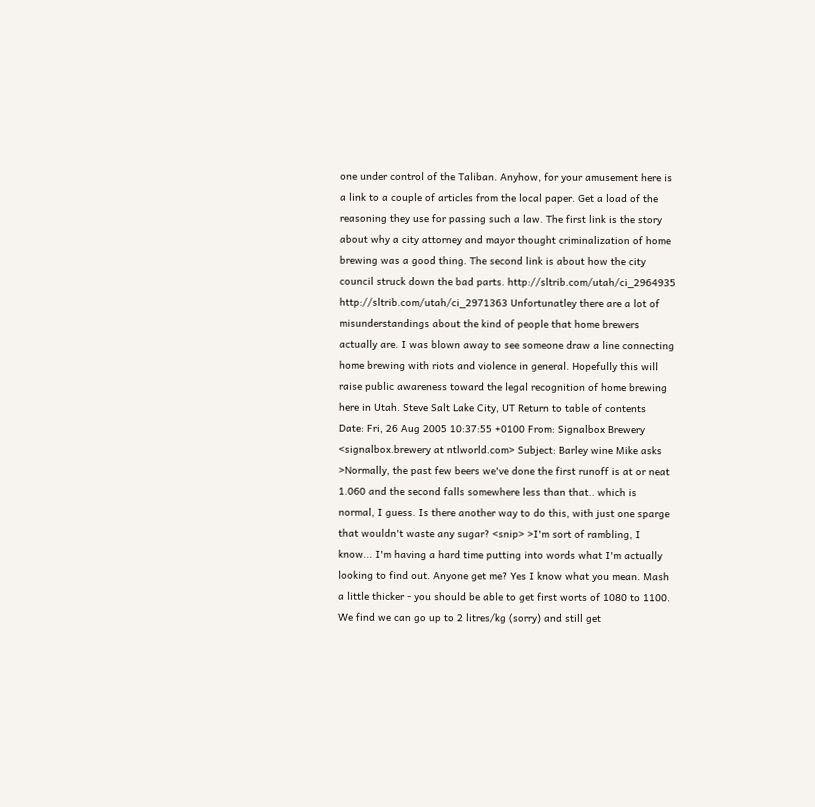one under control of the Taliban. Anyhow, for your amusement here is a link to a couple of articles from the local paper. Get a load of the reasoning they use for passing such a law. The first link is the story about why a city attorney and mayor thought criminalization of home brewing was a good thing. The second link is about how the city council struck down the bad parts. http://sltrib.com/utah/ci_2964935 http://sltrib.com/utah/ci_2971363 Unfortunatley there are a lot of misunderstandings about the kind of people that home brewers actually are. I was blown away to see someone draw a line connecting home brewing with riots and violence in general. Hopefully this will raise public awareness toward the legal recognition of home brewing here in Utah. Steve Salt Lake City, UT Return to table of contents
Date: Fri, 26 Aug 2005 10:37:55 +0100 From: Signalbox Brewery <signalbox.brewery at ntlworld.com> Subject: Barley wine Mike asks >Normally, the past few beers we've done the first runoff is at or neat 1.060 and the second falls somewhere less than that.. which is normal, I guess. Is there another way to do this, with just one sparge that wouldn't waste any sugar? <snip> >I'm sort of rambling, I know... I'm having a hard time putting into words what I'm actually looking to find out. Anyone get me? Yes I know what you mean. Mash a little thicker - you should be able to get first worts of 1080 to 1100. We find we can go up to 2 litres/kg (sorry) and still get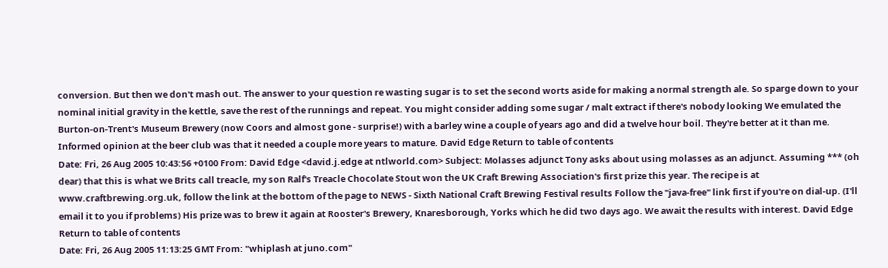conversion. But then we don't mash out. The answer to your question re wasting sugar is to set the second worts aside for making a normal strength ale. So sparge down to your nominal initial gravity in the kettle, save the rest of the runnings and repeat. You might consider adding some sugar / malt extract if there's nobody looking We emulated the Burton-on-Trent's Museum Brewery (now Coors and almost gone - surprise!) with a barley wine a couple of years ago and did a twelve hour boil. They're better at it than me. Informed opinion at the beer club was that it needed a couple more years to mature. David Edge Return to table of contents
Date: Fri, 26 Aug 2005 10:43:56 +0100 From: David Edge <david.j.edge at ntlworld.com> Subject: Molasses adjunct Tony asks about using molasses as an adjunct. Assuming *** (oh dear) that this is what we Brits call treacle, my son Ralf's Treacle Chocolate Stout won the UK Craft Brewing Association's first prize this year. The recipe is at www.craftbrewing.org.uk, follow the link at the bottom of the page to NEWS - Sixth National Craft Brewing Festival results Follow the "java-free" link first if you're on dial-up. (I'll email it to you if problems) His prize was to brew it again at Rooster's Brewery, Knaresborough, Yorks which he did two days ago. We await the results with interest. David Edge Return to table of contents
Date: Fri, 26 Aug 2005 11:13:25 GMT From: "whiplash at juno.com"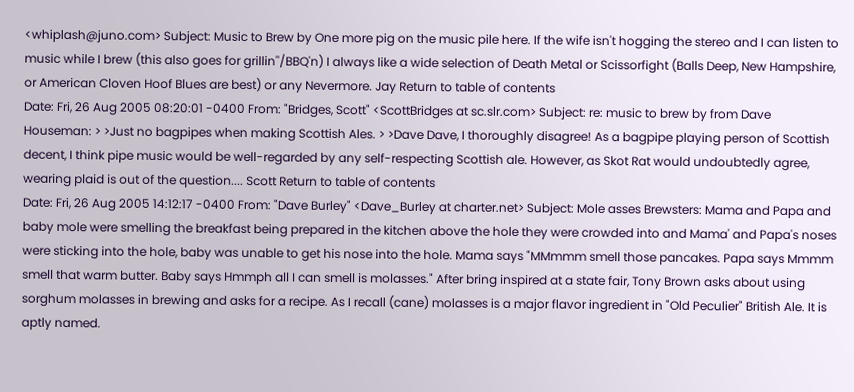<whiplash@juno.com> Subject: Music to Brew by One more pig on the music pile here. If the wife isn't hogging the stereo and I can listen to music while I brew (this also goes for grillin''/BBQ'n) I always like a wide selection of Death Metal or Scissorfight (Balls Deep, New Hampshire, or American Cloven Hoof Blues are best) or any Nevermore. Jay Return to table of contents
Date: Fri, 26 Aug 2005 08:20:01 -0400 From: "Bridges, Scott" <ScottBridges at sc.slr.com> Subject: re: music to brew by from Dave Houseman: > >Just no bagpipes when making Scottish Ales. > >Dave Dave, I thoroughly disagree! As a bagpipe playing person of Scottish decent, I think pipe music would be well-regarded by any self-respecting Scottish ale. However, as Skot Rat would undoubtedly agree, wearing plaid is out of the question.... Scott Return to table of contents
Date: Fri, 26 Aug 2005 14:12:17 -0400 From: "Dave Burley" <Dave_Burley at charter.net> Subject: Mole asses Brewsters: Mama and Papa and baby mole were smelling the breakfast being prepared in the kitchen above the hole they were crowded into and Mama' and Papa's noses were sticking into the hole, baby was unable to get his nose into the hole. Mama says "MMmmm smell those pancakes. Papa says Mmmm smell that warm butter. Baby says Hmmph all I can smell is molasses." After bring inspired at a state fair, Tony Brown asks about using sorghum molasses in brewing and asks for a recipe. As I recall (cane) molasses is a major flavor ingredient in "Old Peculier" British Ale. It is aptly named.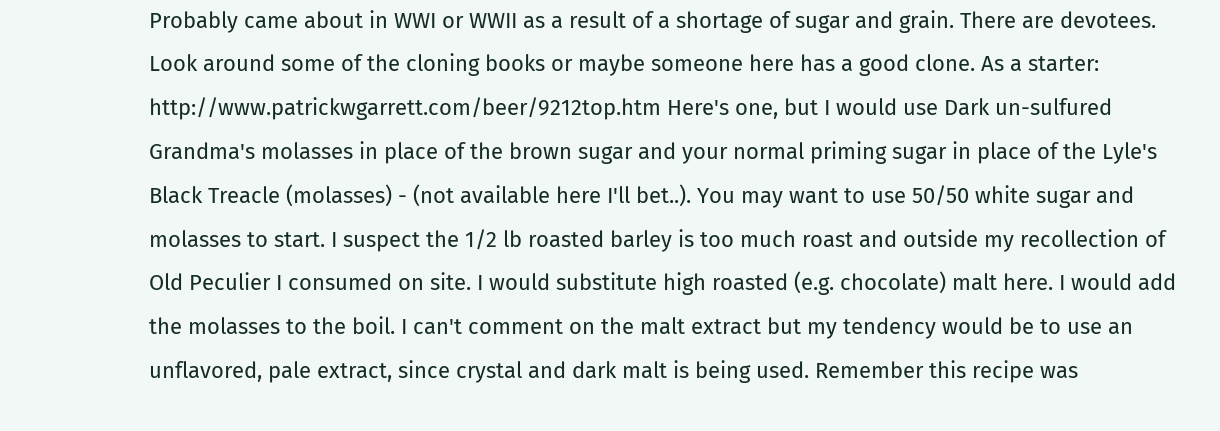Probably came about in WWI or WWII as a result of a shortage of sugar and grain. There are devotees. Look around some of the cloning books or maybe someone here has a good clone. As a starter: http://www.patrickwgarrett.com/beer/9212top.htm Here's one, but I would use Dark un-sulfured Grandma's molasses in place of the brown sugar and your normal priming sugar in place of the Lyle's Black Treacle (molasses) - (not available here I'll bet..). You may want to use 50/50 white sugar and molasses to start. I suspect the 1/2 lb roasted barley is too much roast and outside my recollection of Old Peculier I consumed on site. I would substitute high roasted (e.g. chocolate) malt here. I would add the molasses to the boil. I can't comment on the malt extract but my tendency would be to use an unflavored, pale extract, since crystal and dark malt is being used. Remember this recipe was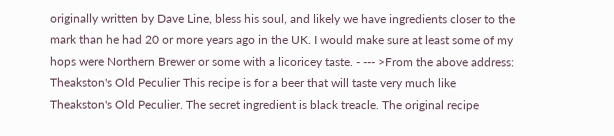originally written by Dave Line, bless his soul, and likely we have ingredients closer to the mark than he had 20 or more years ago in the UK. I would make sure at least some of my hops were Northern Brewer or some with a licoricey taste. - --- >From the above address: Theakston's Old Peculier This recipe is for a beer that will taste very much like Theakston's Old Peculier. The secret ingredient is black treacle. The original recipe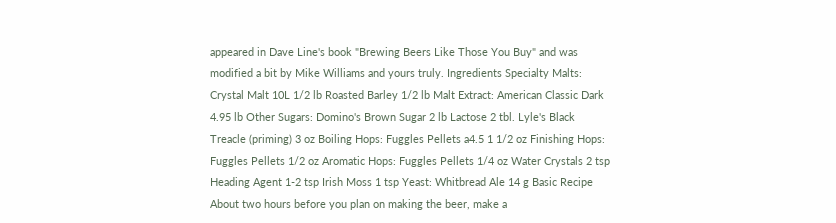appeared in Dave Line's book "Brewing Beers Like Those You Buy" and was modified a bit by Mike Williams and yours truly. Ingredients Specialty Malts: Crystal Malt 10L 1/2 lb Roasted Barley 1/2 lb Malt Extract: American Classic Dark 4.95 lb Other Sugars: Domino's Brown Sugar 2 lb Lactose 2 tbl. Lyle's Black Treacle (priming) 3 oz Boiling Hops: Fuggles Pellets a4.5 1 1/2 oz Finishing Hops: Fuggles Pellets 1/2 oz Aromatic Hops: Fuggles Pellets 1/4 oz Water Crystals 2 tsp Heading Agent 1-2 tsp Irish Moss 1 tsp Yeast: Whitbread Ale 14 g Basic Recipe About two hours before you plan on making the beer, make a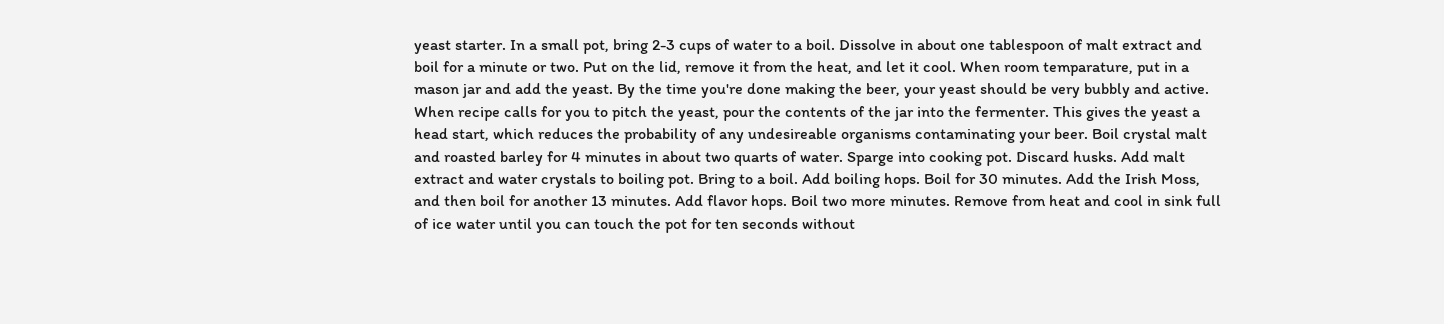yeast starter. In a small pot, bring 2-3 cups of water to a boil. Dissolve in about one tablespoon of malt extract and boil for a minute or two. Put on the lid, remove it from the heat, and let it cool. When room temparature, put in a mason jar and add the yeast. By the time you're done making the beer, your yeast should be very bubbly and active. When recipe calls for you to pitch the yeast, pour the contents of the jar into the fermenter. This gives the yeast a head start, which reduces the probability of any undesireable organisms contaminating your beer. Boil crystal malt and roasted barley for 4 minutes in about two quarts of water. Sparge into cooking pot. Discard husks. Add malt extract and water crystals to boiling pot. Bring to a boil. Add boiling hops. Boil for 30 minutes. Add the Irish Moss, and then boil for another 13 minutes. Add flavor hops. Boil two more minutes. Remove from heat and cool in sink full of ice water until you can touch the pot for ten seconds without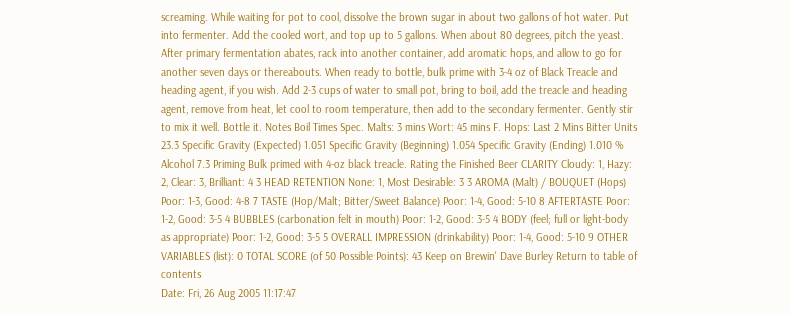screaming. While waiting for pot to cool, dissolve the brown sugar in about two gallons of hot water. Put into fermenter. Add the cooled wort, and top up to 5 gallons. When about 80 degrees, pitch the yeast. After primary fermentation abates, rack into another container, add aromatic hops, and allow to go for another seven days or thereabouts. When ready to bottle, bulk prime with 3-4 oz of Black Treacle and heading agent, if you wish. Add 2-3 cups of water to small pot, bring to boil, add the treacle and heading agent, remove from heat, let cool to room temperature, then add to the secondary fermenter. Gently stir to mix it well. Bottle it. Notes Boil Times Spec. Malts: 3 mins Wort: 45 mins F. Hops: Last 2 Mins Bitter Units 23.3 Specific Gravity (Expected) 1.051 Specific Gravity (Beginning) 1.054 Specific Gravity (Ending) 1.010 % Alcohol 7.3 Priming Bulk primed with 4-oz black treacle. Rating the Finished Beer CLARITY Cloudy: 1, Hazy: 2, Clear: 3, Brilliant: 4 3 HEAD RETENTION None: 1, Most Desirable: 3 3 AROMA (Malt) / BOUQUET (Hops) Poor: 1-3, Good: 4-8 7 TASTE (Hop/Malt; Bitter/Sweet Balance) Poor: 1-4, Good: 5-10 8 AFTERTASTE Poor: 1-2, Good: 3-5 4 BUBBLES (carbonation felt in mouth) Poor: 1-2, Good: 3-5 4 BODY (feel; full or light-body as appropriate) Poor: 1-2, Good: 3-5 5 OVERALL IMPRESSION (drinkability) Poor: 1-4, Good: 5-10 9 OTHER VARIABLES (list): 0 TOTAL SCORE (of 50 Possible Points): 43 Keep on Brewin' Dave Burley Return to table of contents
Date: Fri, 26 Aug 2005 11:17:47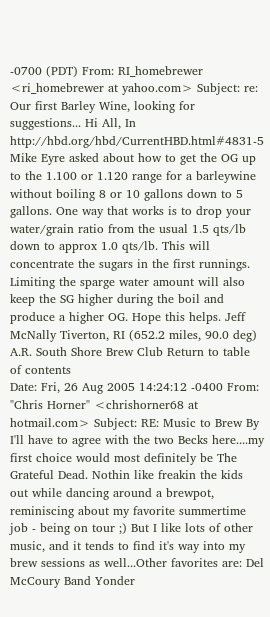-0700 (PDT) From: RI_homebrewer <ri_homebrewer at yahoo.com> Subject: re: Our first Barley Wine, looking for suggestions... Hi All, In http://hbd.org/hbd/CurrentHBD.html#4831-5 Mike Eyre asked about how to get the OG up to the 1.100 or 1.120 range for a barleywine without boiling 8 or 10 gallons down to 5 gallons. One way that works is to drop your water/grain ratio from the usual 1.5 qts/lb down to approx 1.0 qts/lb. This will concentrate the sugars in the first runnings. Limiting the sparge water amount will also keep the SG higher during the boil and produce a higher OG. Hope this helps. Jeff McNally Tiverton, RI (652.2 miles, 90.0 deg) A.R. South Shore Brew Club Return to table of contents
Date: Fri, 26 Aug 2005 14:24:12 -0400 From: "Chris Horner" <chrishorner68 at hotmail.com> Subject: RE: Music to Brew By I'll have to agree with the two Becks here....my first choice would most definitely be The Grateful Dead. Nothin like freakin the kids out while dancing around a brewpot, reminiscing about my favorite summertime job - being on tour ;) But I like lots of other music, and it tends to find it's way into my brew sessions as well...Other favorites are: Del McCoury Band Yonder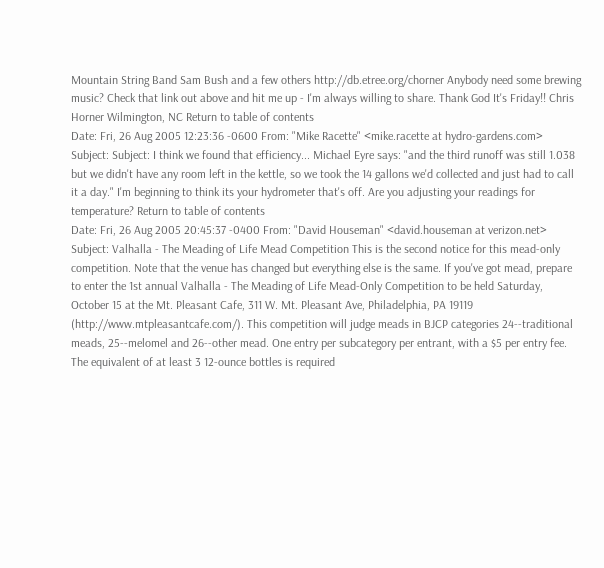Mountain String Band Sam Bush and a few others http://db.etree.org/chorner Anybody need some brewing music? Check that link out above and hit me up - I'm always willing to share. Thank God It's Friday!! Chris Horner Wilmington, NC Return to table of contents
Date: Fri, 26 Aug 2005 12:23:36 -0600 From: "Mike Racette" <mike.racette at hydro-gardens.com> Subject: Subject: I think we found that efficiency... Michael Eyre says: "and the third runoff was still 1.038 but we didn't have any room left in the kettle, so we took the 14 gallons we'd collected and just had to call it a day." I'm beginning to think its your hydrometer that's off. Are you adjusting your readings for temperature? Return to table of contents
Date: Fri, 26 Aug 2005 20:45:37 -0400 From: "David Houseman" <david.houseman at verizon.net> Subject: Valhalla - The Meading of Life Mead Competition This is the second notice for this mead-only competition. Note that the venue has changed but everything else is the same. If you've got mead, prepare to enter the 1st annual Valhalla - The Meading of Life Mead-Only Competition to be held Saturday, October 15 at the Mt. Pleasant Cafe, 311 W. Mt. Pleasant Ave, Philadelphia, PA 19119 (http://www.mtpleasantcafe.com/). This competition will judge meads in BJCP categories 24--traditional meads, 25--melomel and 26--other mead. One entry per subcategory per entrant, with a $5 per entry fee. The equivalent of at least 3 12-ounce bottles is required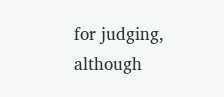for judging, although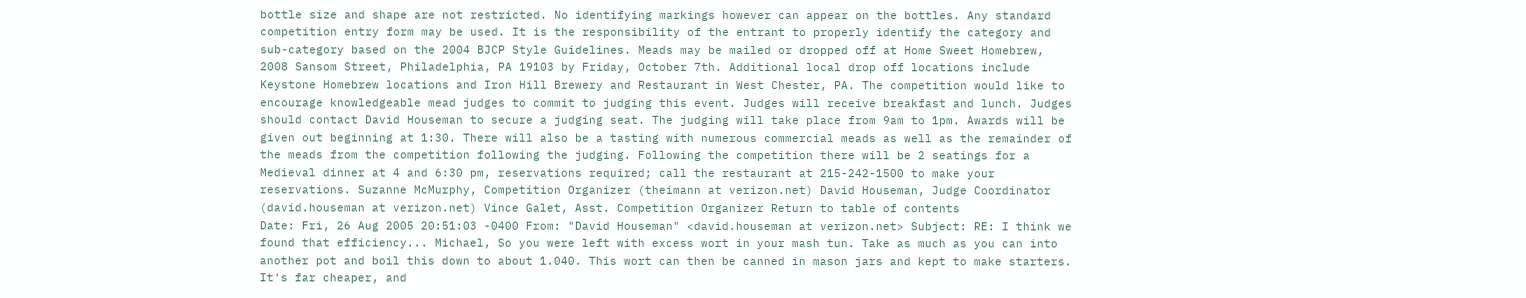bottle size and shape are not restricted. No identifying markings however can appear on the bottles. Any standard competition entry form may be used. It is the responsibility of the entrant to properly identify the category and sub-category based on the 2004 BJCP Style Guidelines. Meads may be mailed or dropped off at Home Sweet Homebrew, 2008 Sansom Street, Philadelphia, PA 19103 by Friday, October 7th. Additional local drop off locations include Keystone Homebrew locations and Iron Hill Brewery and Restaurant in West Chester, PA. The competition would like to encourage knowledgeable mead judges to commit to judging this event. Judges will receive breakfast and lunch. Judges should contact David Houseman to secure a judging seat. The judging will take place from 9am to 1pm. Awards will be given out beginning at 1:30. There will also be a tasting with numerous commercial meads as well as the remainder of the meads from the competition following the judging. Following the competition there will be 2 seatings for a Medieval dinner at 4 and 6:30 pm, reservations required; call the restaurant at 215-242-1500 to make your reservations. Suzanne McMurphy, Competition Organizer (theimann at verizon.net) David Houseman, Judge Coordinator (david.houseman at verizon.net) Vince Galet, Asst. Competition Organizer Return to table of contents
Date: Fri, 26 Aug 2005 20:51:03 -0400 From: "David Houseman" <david.houseman at verizon.net> Subject: RE: I think we found that efficiency... Michael, So you were left with excess wort in your mash tun. Take as much as you can into another pot and boil this down to about 1.040. This wort can then be canned in mason jars and kept to make starters. It's far cheaper, and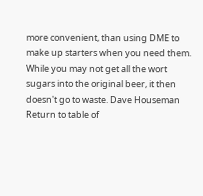more convenient, than using DME to make up starters when you need them. While you may not get all the wort sugars into the original beer, it then doesn't go to waste. Dave Houseman Return to table of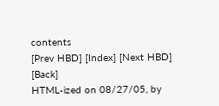contents
[Prev HBD] [Index] [Next HBD] [Back]
HTML-ized on 08/27/05, by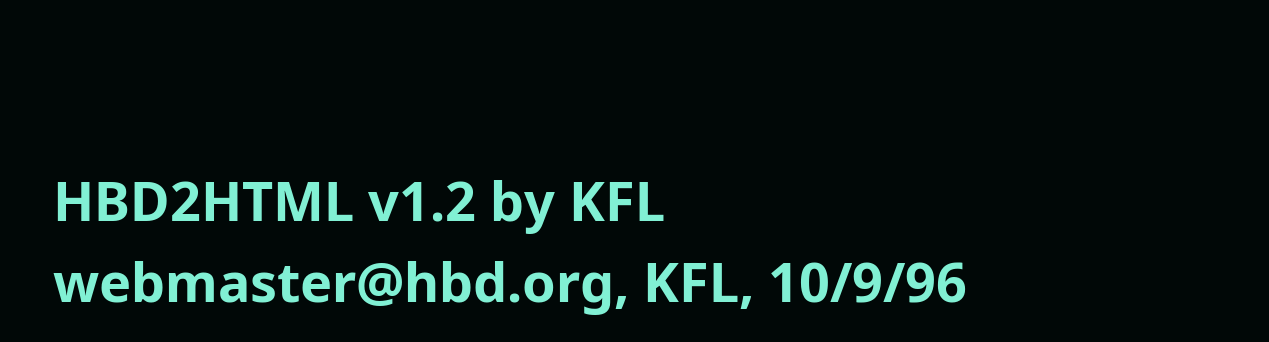HBD2HTML v1.2 by KFL
webmaster@hbd.org, KFL, 10/9/96